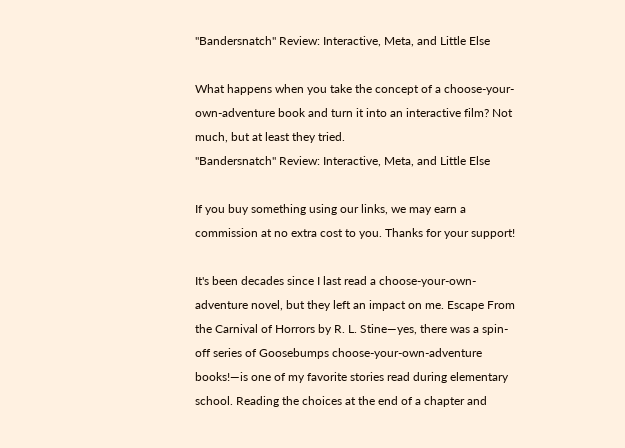"Bandersnatch" Review: Interactive, Meta, and Little Else

What happens when you take the concept of a choose-your-own-adventure book and turn it into an interactive film? Not much, but at least they tried.
"Bandersnatch" Review: Interactive, Meta, and Little Else

If you buy something using our links, we may earn a commission at no extra cost to you. Thanks for your support!

It's been decades since I last read a choose-your-own-adventure novel, but they left an impact on me. Escape From the Carnival of Horrors by R. L. Stine—yes, there was a spin-off series of Goosebumps choose-your-own-adventure books!—is one of my favorite stories read during elementary school. Reading the choices at the end of a chapter and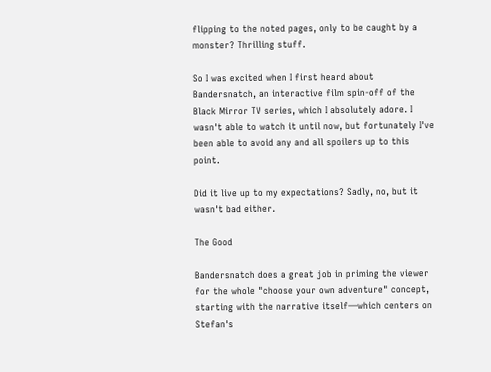flipping to the noted pages, only to be caught by a monster? Thrilling stuff.

So I was excited when I first heard about Bandersnatch, an interactive film spin-off of the Black Mirror TV series, which I absolutely adore. I wasn't able to watch it until now, but fortunately I've been able to avoid any and all spoilers up to this point.

Did it live up to my expectations? Sadly, no, but it wasn't bad either.

The Good

Bandersnatch does a great job in priming the viewer for the whole "choose your own adventure" concept, starting with the narrative itself—which centers on Stefan's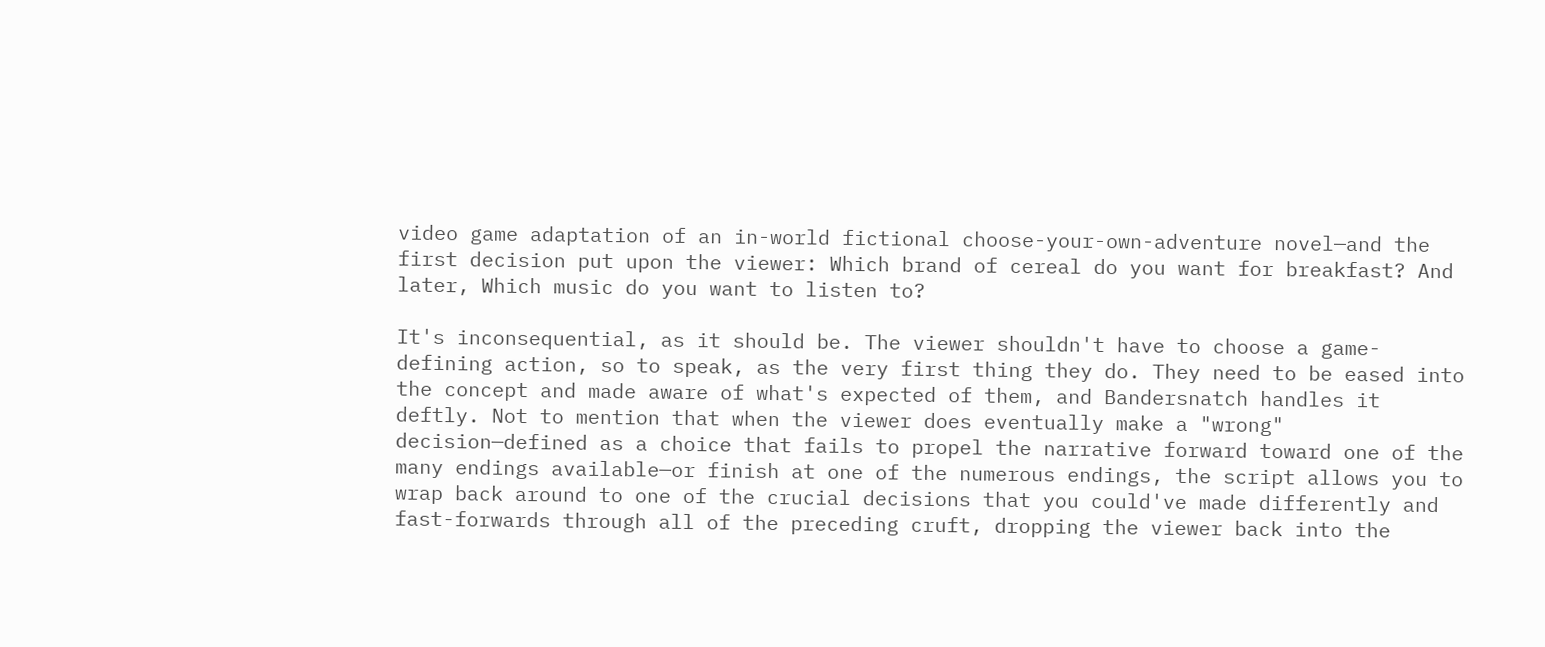video game adaptation of an in-world fictional choose-your-own-adventure novel—and the first decision put upon the viewer: Which brand of cereal do you want for breakfast? And later, Which music do you want to listen to?

It's inconsequential, as it should be. The viewer shouldn't have to choose a game-defining action, so to speak, as the very first thing they do. They need to be eased into the concept and made aware of what's expected of them, and Bandersnatch handles it deftly. Not to mention that when the viewer does eventually make a "wrong" decision—defined as a choice that fails to propel the narrative forward toward one of the many endings available—or finish at one of the numerous endings, the script allows you to wrap back around to one of the crucial decisions that you could've made differently and fast-forwards through all of the preceding cruft, dropping the viewer back into the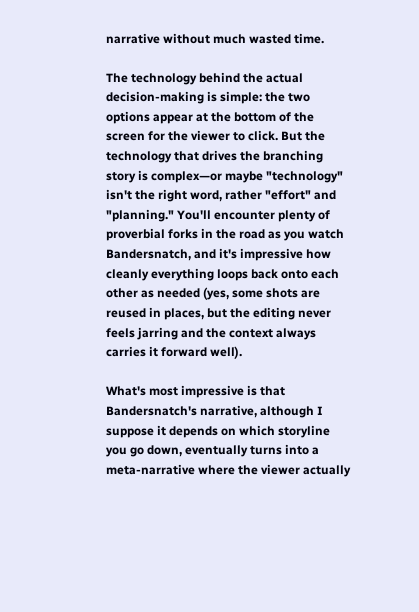narrative without much wasted time.

The technology behind the actual decision-making is simple: the two options appear at the bottom of the screen for the viewer to click. But the technology that drives the branching story is complex—or maybe "technology" isn't the right word, rather "effort" and "planning." You'll encounter plenty of proverbial forks in the road as you watch Bandersnatch, and it's impressive how cleanly everything loops back onto each other as needed (yes, some shots are reused in places, but the editing never feels jarring and the context always carries it forward well).

What's most impressive is that Bandersnatch's narrative, although I suppose it depends on which storyline you go down, eventually turns into a meta-narrative where the viewer actually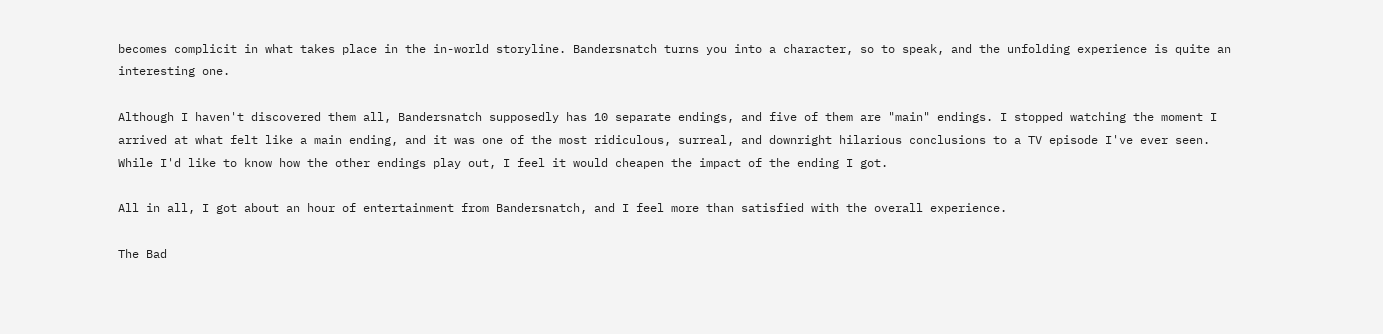becomes complicit in what takes place in the in-world storyline. Bandersnatch turns you into a character, so to speak, and the unfolding experience is quite an interesting one.

Although I haven't discovered them all, Bandersnatch supposedly has 10 separate endings, and five of them are "main" endings. I stopped watching the moment I arrived at what felt like a main ending, and it was one of the most ridiculous, surreal, and downright hilarious conclusions to a TV episode I've ever seen. While I'd like to know how the other endings play out, I feel it would cheapen the impact of the ending I got.

All in all, I got about an hour of entertainment from Bandersnatch, and I feel more than satisfied with the overall experience.

The Bad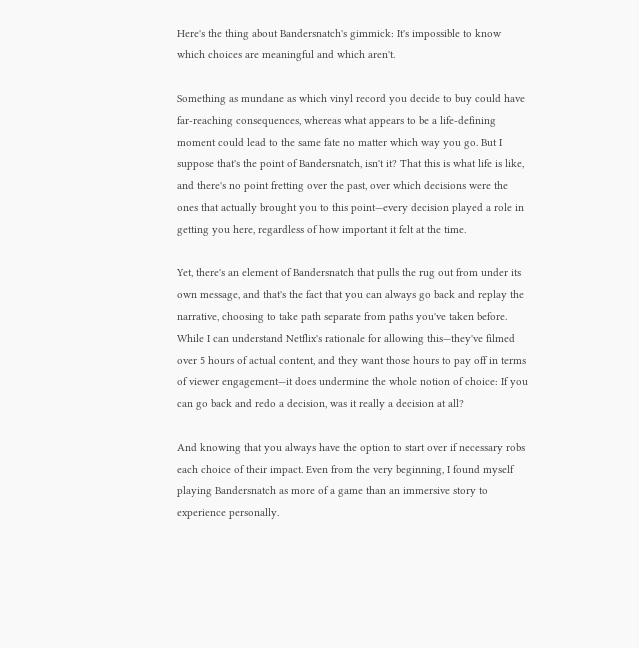Here's the thing about Bandersnatch's gimmick: It's impossible to know which choices are meaningful and which aren't.

Something as mundane as which vinyl record you decide to buy could have far-reaching consequences, whereas what appears to be a life-defining moment could lead to the same fate no matter which way you go. But I suppose that's the point of Bandersnatch, isn't it? That this is what life is like, and there's no point fretting over the past, over which decisions were the ones that actually brought you to this point—every decision played a role in getting you here, regardless of how important it felt at the time.

Yet, there's an element of Bandersnatch that pulls the rug out from under its own message, and that's the fact that you can always go back and replay the narrative, choosing to take path separate from paths you've taken before. While I can understand Netflix's rationale for allowing this—they've filmed over 5 hours of actual content, and they want those hours to pay off in terms of viewer engagement—it does undermine the whole notion of choice: If you can go back and redo a decision, was it really a decision at all?

And knowing that you always have the option to start over if necessary robs each choice of their impact. Even from the very beginning, I found myself playing Bandersnatch as more of a game than an immersive story to experience personally.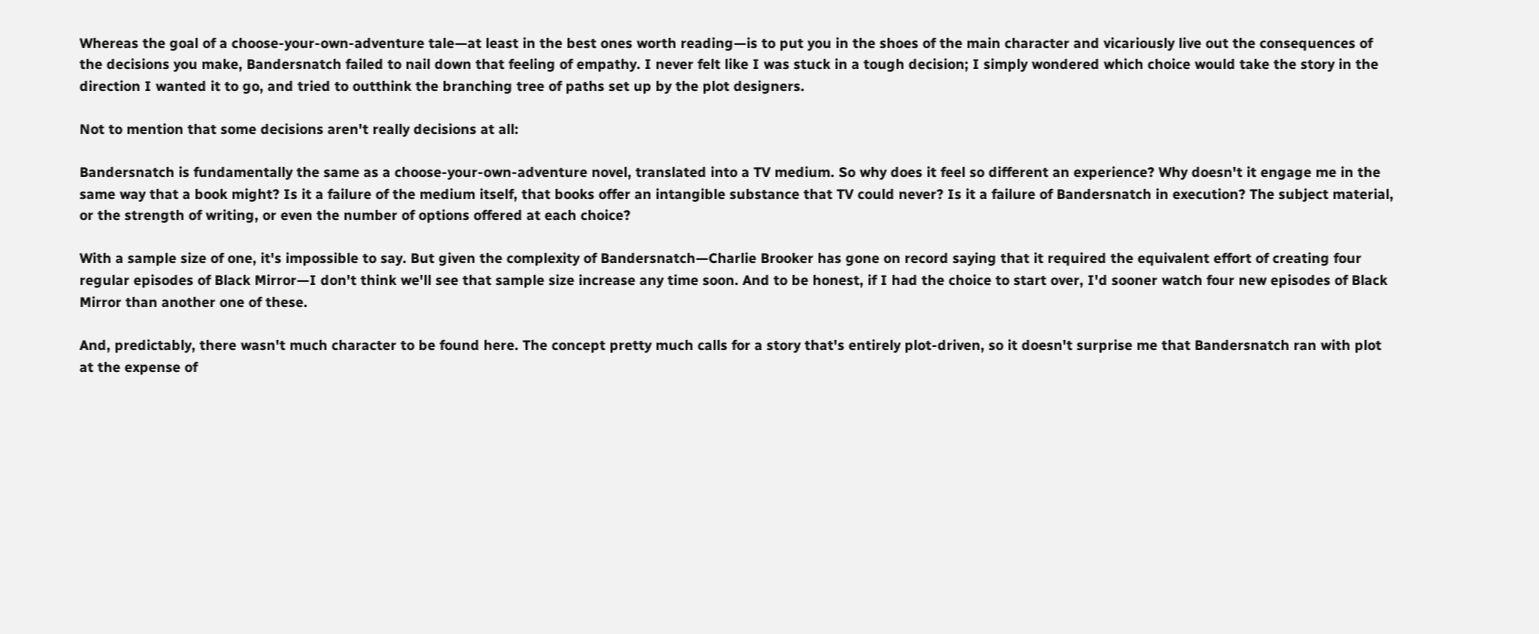Whereas the goal of a choose-your-own-adventure tale—at least in the best ones worth reading—is to put you in the shoes of the main character and vicariously live out the consequences of the decisions you make, Bandersnatch failed to nail down that feeling of empathy. I never felt like I was stuck in a tough decision; I simply wondered which choice would take the story in the direction I wanted it to go, and tried to outthink the branching tree of paths set up by the plot designers.

Not to mention that some decisions aren't really decisions at all:

Bandersnatch is fundamentally the same as a choose-your-own-adventure novel, translated into a TV medium. So why does it feel so different an experience? Why doesn't it engage me in the same way that a book might? Is it a failure of the medium itself, that books offer an intangible substance that TV could never? Is it a failure of Bandersnatch in execution? The subject material, or the strength of writing, or even the number of options offered at each choice?

With a sample size of one, it's impossible to say. But given the complexity of Bandersnatch—Charlie Brooker has gone on record saying that it required the equivalent effort of creating four regular episodes of Black Mirror—I don't think we'll see that sample size increase any time soon. And to be honest, if I had the choice to start over, I'd sooner watch four new episodes of Black Mirror than another one of these.

And, predictably, there wasn't much character to be found here. The concept pretty much calls for a story that's entirely plot-driven, so it doesn't surprise me that Bandersnatch ran with plot at the expense of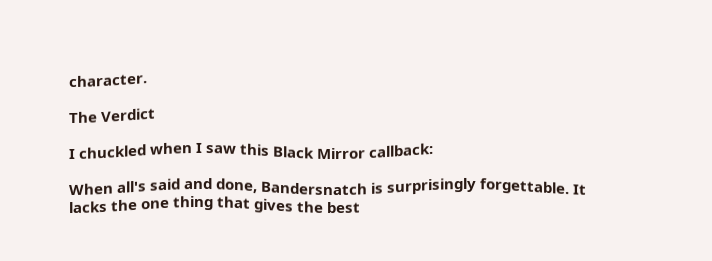character.

The Verdict

I chuckled when I saw this Black Mirror callback:

When all's said and done, Bandersnatch is surprisingly forgettable. It lacks the one thing that gives the best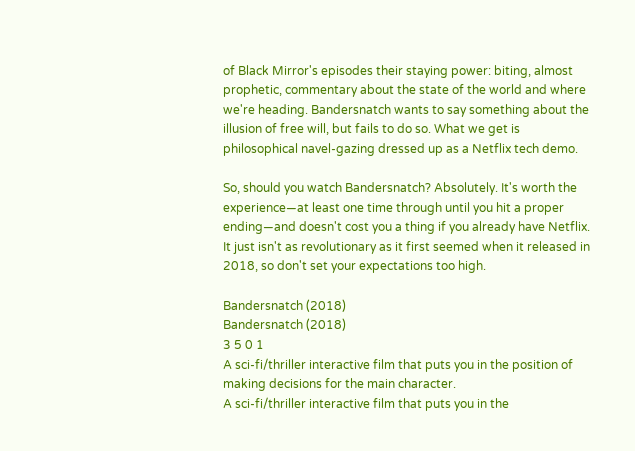of Black Mirror's episodes their staying power: biting, almost prophetic, commentary about the state of the world and where we're heading. Bandersnatch wants to say something about the illusion of free will, but fails to do so. What we get is philosophical navel-gazing dressed up as a Netflix tech demo.

So, should you watch Bandersnatch? Absolutely. It's worth the experience—at least one time through until you hit a proper ending—and doesn't cost you a thing if you already have Netflix. It just isn't as revolutionary as it first seemed when it released in 2018, so don't set your expectations too high.

Bandersnatch (2018)
Bandersnatch (2018)
3 5 0 1
A sci-fi/thriller interactive film that puts you in the position of making decisions for the main character.
A sci-fi/thriller interactive film that puts you in the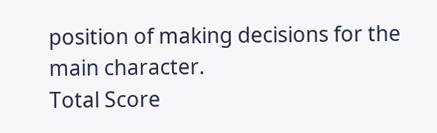position of making decisions for the main character.
Total Score